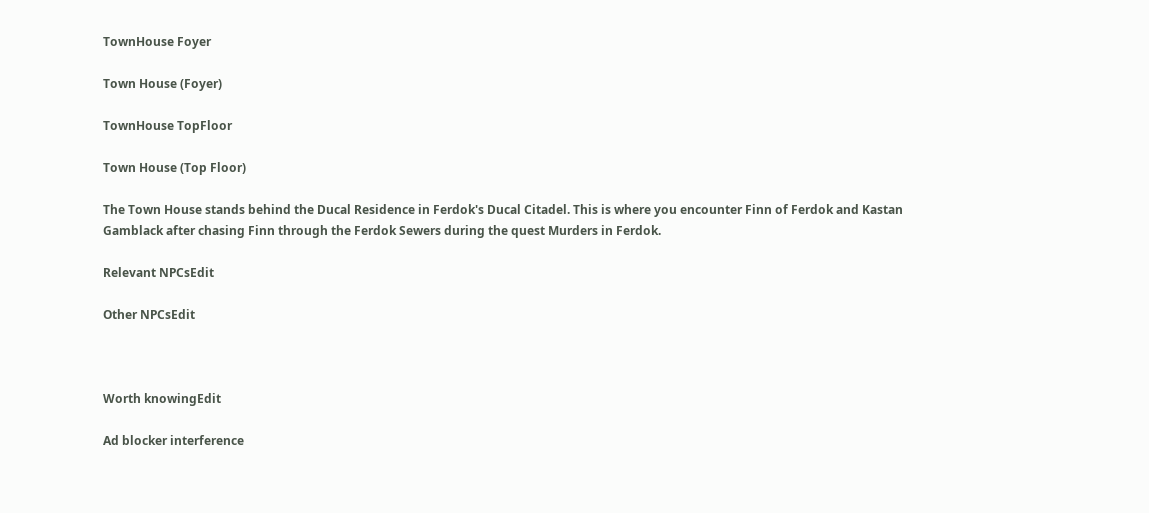TownHouse Foyer

Town House (Foyer)

TownHouse TopFloor

Town House (Top Floor)

The Town House stands behind the Ducal Residence in Ferdok's Ducal Citadel. This is where you encounter Finn of Ferdok and Kastan Gamblack after chasing Finn through the Ferdok Sewers during the quest Murders in Ferdok.

Relevant NPCsEdit

Other NPCsEdit



Worth knowingEdit

Ad blocker interference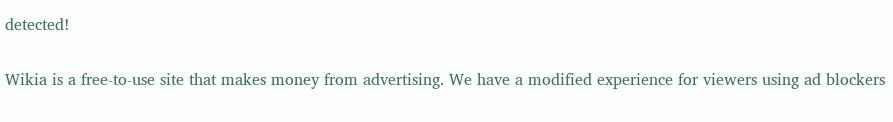detected!

Wikia is a free-to-use site that makes money from advertising. We have a modified experience for viewers using ad blockers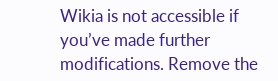Wikia is not accessible if you’ve made further modifications. Remove the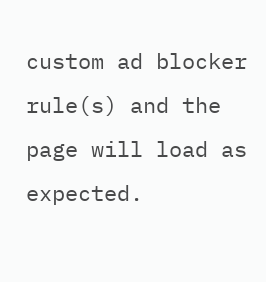custom ad blocker rule(s) and the page will load as expected.